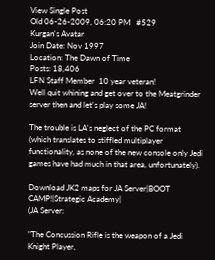View Single Post
Old 06-26-2009, 06:20 PM   #529
Kurgan's Avatar
Join Date: Nov 1997
Location: The Dawn of Time
Posts: 18,406
LFN Staff Member  10 year veteran!
Well quit whining and get over to the Meatgrinder server then and let's play some JA!

The trouble is LA's neglect of the PC format (which translates to stiffled multiplayer functionality, as none of the new console only Jedi games have had much in that area, unfortunately).

Download JK2 maps for JA Server|BOOT CAMP!|Strategic Academy|
(JA Server:

"The Concussion Rifle is the weapon of a Jedi Knight Player,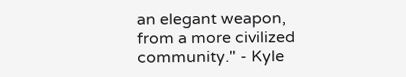an elegant weapon, from a more civilized community." - Kyle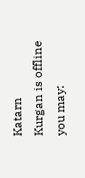Katarn
Kurgan is offline   you may: